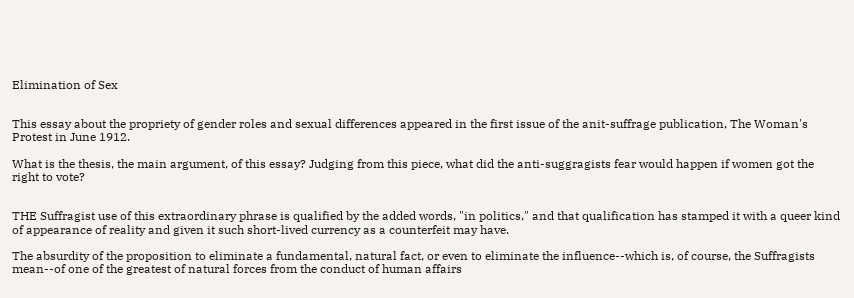Elimination of Sex


This essay about the propriety of gender roles and sexual differences appeared in the first issue of the anit-suffrage publication, The Woman's Protest in June 1912.

What is the thesis, the main argument, of this essay? Judging from this piece, what did the anti-suggragists fear would happen if women got the right to vote?


THE Suffragist use of this extraordinary phrase is qualified by the added words, "in politics," and that qualification has stamped it with a queer kind of appearance of reality and given it such short-lived currency as a counterfeit may have.

The absurdity of the proposition to eliminate a fundamental, natural fact, or even to eliminate the influence--which is, of course, the Suffragists mean--of one of the greatest of natural forces from the conduct of human affairs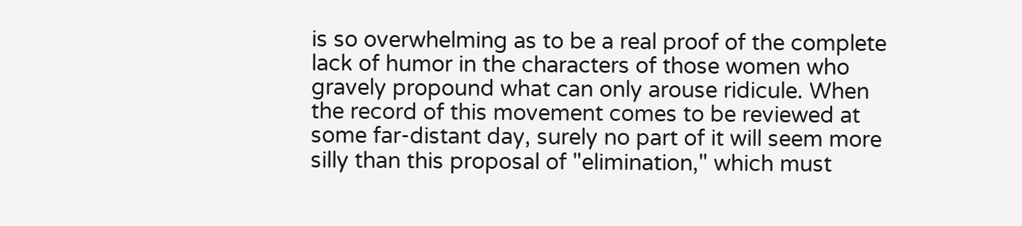is so overwhelming as to be a real proof of the complete lack of humor in the characters of those women who gravely propound what can only arouse ridicule. When the record of this movement comes to be reviewed at some far-distant day, surely no part of it will seem more silly than this proposal of "elimination," which must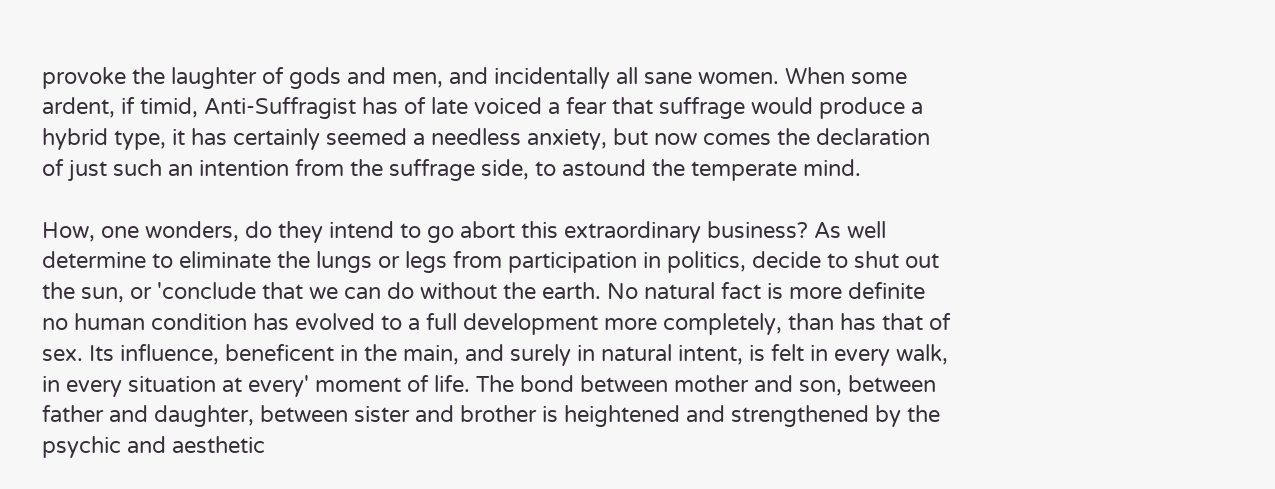provoke the laughter of gods and men, and incidentally all sane women. When some ardent, if timid, Anti-Suffragist has of late voiced a fear that suffrage would produce a hybrid type, it has certainly seemed a needless anxiety, but now comes the declaration of just such an intention from the suffrage side, to astound the temperate mind.

How, one wonders, do they intend to go abort this extraordinary business? As well determine to eliminate the lungs or legs from participation in politics, decide to shut out the sun, or 'conclude that we can do without the earth. No natural fact is more definite no human condition has evolved to a full development more completely, than has that of sex. Its influence, beneficent in the main, and surely in natural intent, is felt in every walk, in every situation at every' moment of life. The bond between mother and son, between father and daughter, between sister and brother is heightened and strengthened by the psychic and aesthetic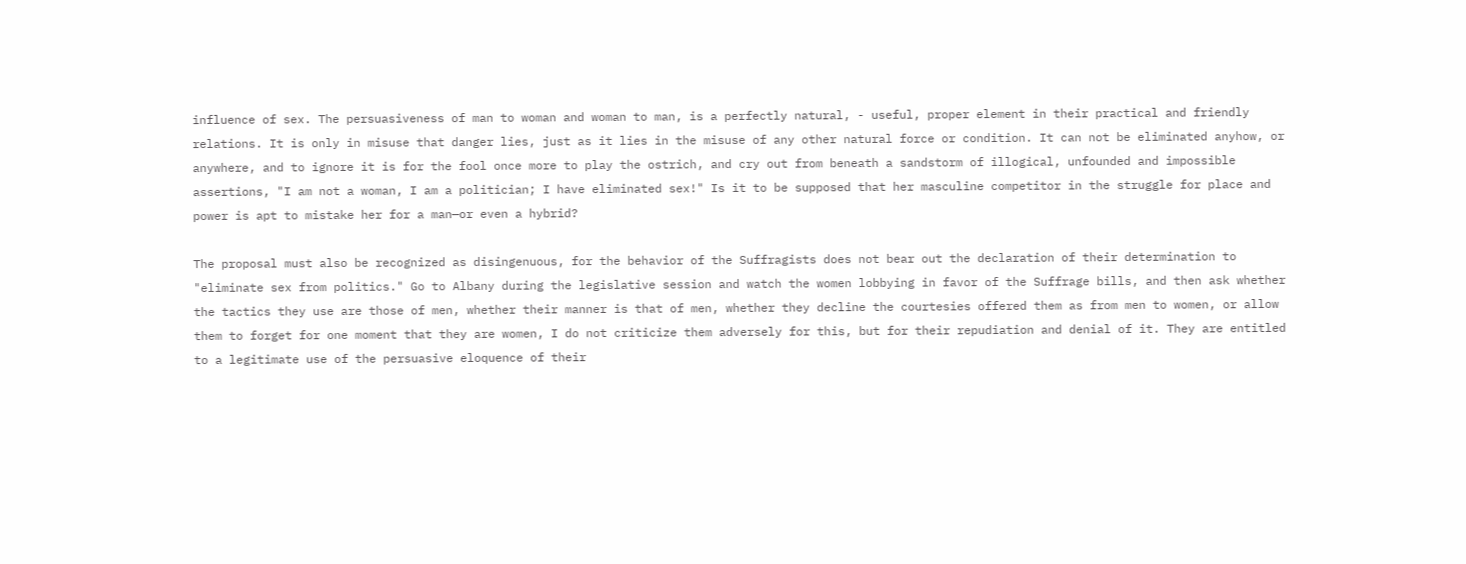influence of sex. The persuasiveness of man to woman and woman to man, is a perfectly natural, - useful, proper element in their practical and friendly relations. It is only in misuse that danger lies, just as it lies in the misuse of any other natural force or condition. It can not be eliminated anyhow, or anywhere, and to ignore it is for the fool once more to play the ostrich, and cry out from beneath a sandstorm of illogical, unfounded and impossible assertions, "I am not a woman, I am a politician; I have eliminated sex!" Is it to be supposed that her masculine competitor in the struggle for place and power is apt to mistake her for a man—or even a hybrid?

The proposal must also be recognized as disingenuous, for the behavior of the Suffragists does not bear out the declaration of their determination to "eliminate sex from politics." Go to Albany during the legislative session and watch the women lobbying in favor of the Suffrage bills, and then ask whether the tactics they use are those of men, whether their manner is that of men, whether they decline the courtesies offered them as from men to women, or allow them to forget for one moment that they are women, I do not criticize them adversely for this, but for their repudiation and denial of it. They are entitled to a legitimate use of the persuasive eloquence of their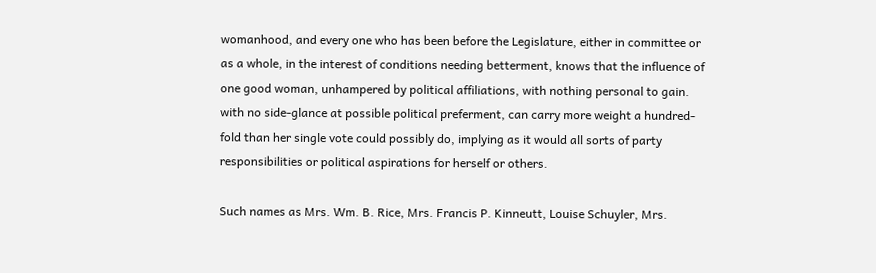womanhood, and every one who has been before the Legislature, either in committee or as a whole, in the interest of conditions needing betterment, knows that the influence of one good woman, unhampered by political affiliations, with nothing personal to gain. with no side-glance at possible political preferment, can carry more weight a hundred-fold than her single vote could possibly do, implying as it would all sorts of party responsibilities or political aspirations for herself or others.

Such names as Mrs. Wm. B. Rice, Mrs. Francis P. Kinneutt, Louise Schuyler, Mrs.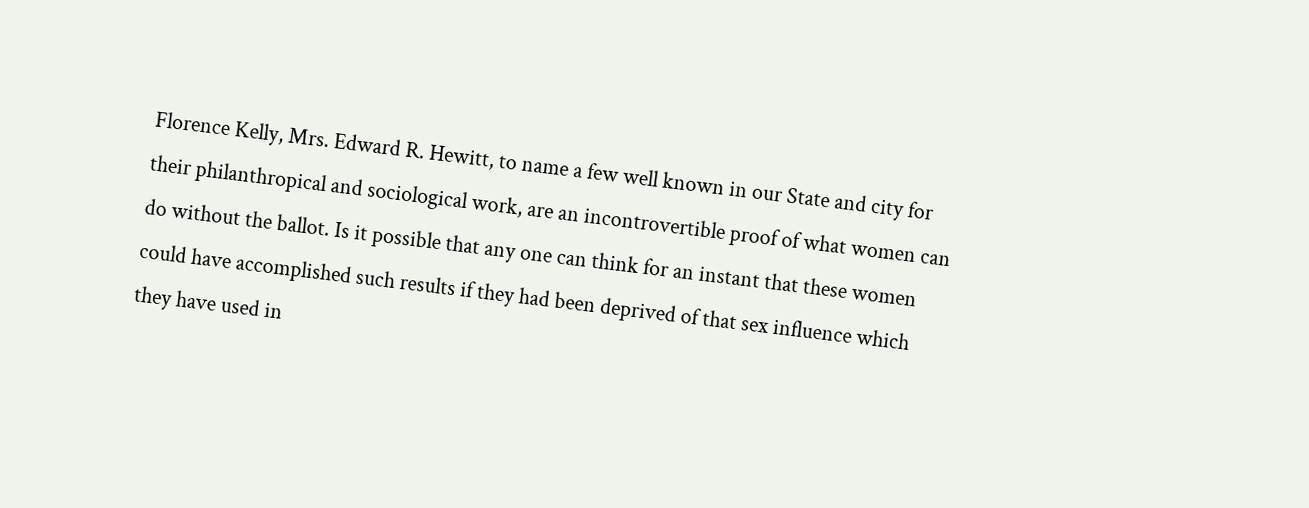Florence Kelly, Mrs. Edward R. Hewitt, to name a few well known in our State and city for their philanthropical and sociological work, are an incontrovertible proof of what women can do without the ballot. Is it possible that any one can think for an instant that these women could have accomplished such results if they had been deprived of that sex influence which they have used in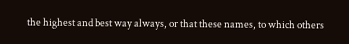the highest and best way always, or that these names, to which others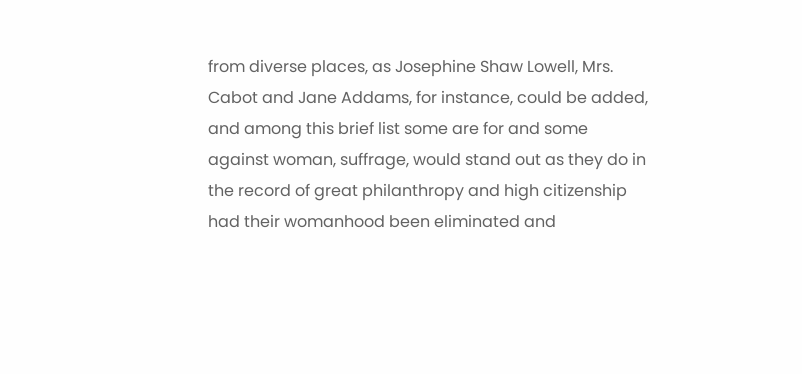from diverse places, as Josephine Shaw Lowell, Mrs. Cabot and Jane Addams, for instance, could be added, and among this brief list some are for and some against woman, suffrage, would stand out as they do in the record of great philanthropy and high citizenship had their womanhood been eliminated and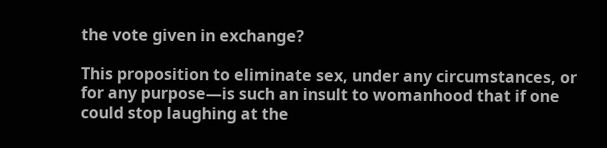the vote given in exchange?

This proposition to eliminate sex, under any circumstances, or for any purpose—is such an insult to womanhood that if one could stop laughing at the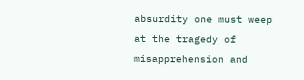absurdity one must weep at the tragedy of misapprehension and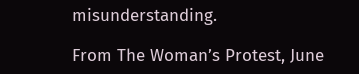misunderstanding.

From The Woman’s Protest, June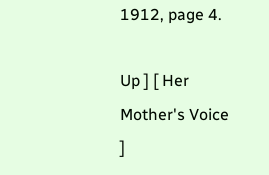1912, page 4.

Up ] [ Her Mother's Voice ]